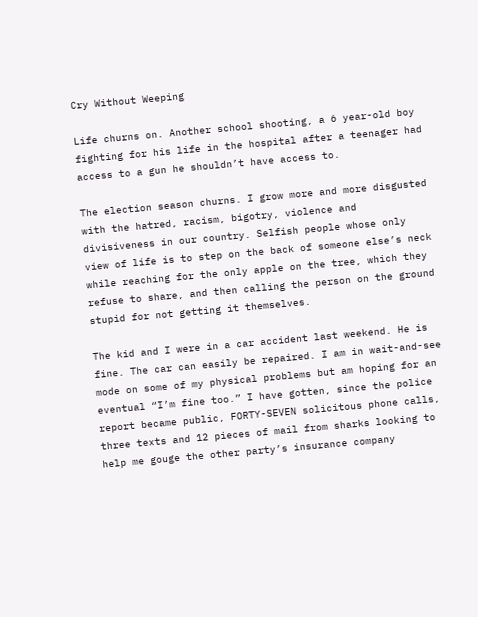Cry Without Weeping

Life churns on. Another school shooting, a 6 year-old boy fighting for his life in the hospital after a teenager had access to a gun he shouldn’t have access to.

The election season churns. I grow more and more disgusted with the hatred, racism, bigotry, violence and divisiveness in our country. Selfish people whose only view of life is to step on the back of someone else’s neck while reaching for the only apple on the tree, which they refuse to share, and then calling the person on the ground stupid for not getting it themselves.

The kid and I were in a car accident last weekend. He is fine. The car can easily be repaired. I am in wait-and-see mode on some of my physical problems but am hoping for an eventual “I’m fine too.” I have gotten, since the police report became public, FORTY-SEVEN solicitous phone calls, three texts and 12 pieces of mail from sharks looking to help me gouge the other party’s insurance company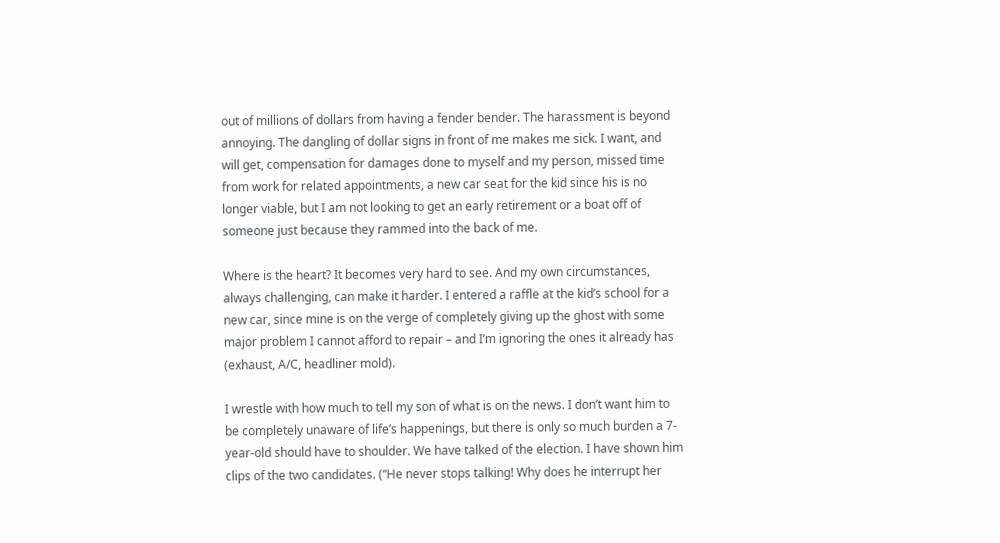out of millions of dollars from having a fender bender. The harassment is beyond annoying. The dangling of dollar signs in front of me makes me sick. I want, and will get, compensation for damages done to myself and my person, missed time from work for related appointments, a new car seat for the kid since his is no longer viable, but I am not looking to get an early retirement or a boat off of someone just because they rammed into the back of me.

Where is the heart? It becomes very hard to see. And my own circumstances, always challenging, can make it harder. I entered a raffle at the kid’s school for a new car, since mine is on the verge of completely giving up the ghost with some major problem I cannot afford to repair – and I’m ignoring the ones it already has (exhaust, A/C, headliner mold).

I wrestle with how much to tell my son of what is on the news. I don’t want him to be completely unaware of life’s happenings, but there is only so much burden a 7-year-old should have to shoulder. We have talked of the election. I have shown him clips of the two candidates. (“He never stops talking! Why does he interrupt her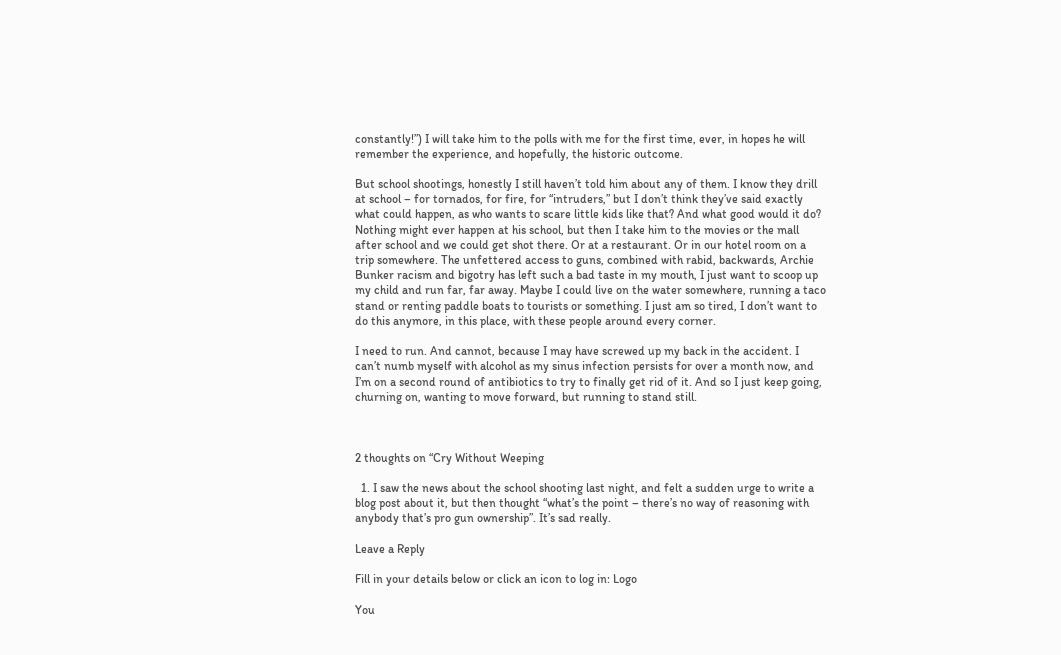constantly!”) I will take him to the polls with me for the first time, ever, in hopes he will remember the experience, and hopefully, the historic outcome.

But school shootings, honestly I still haven’t told him about any of them. I know they drill at school – for tornados, for fire, for “intruders,” but I don’t think they’ve said exactly what could happen, as who wants to scare little kids like that? And what good would it do? Nothing might ever happen at his school, but then I take him to the movies or the mall after school and we could get shot there. Or at a restaurant. Or in our hotel room on a trip somewhere. The unfettered access to guns, combined with rabid, backwards, Archie Bunker racism and bigotry has left such a bad taste in my mouth, I just want to scoop up my child and run far, far away. Maybe I could live on the water somewhere, running a taco stand or renting paddle boats to tourists or something. I just am so tired, I don’t want to do this anymore, in this place, with these people around every corner.

I need to run. And cannot, because I may have screwed up my back in the accident. I can’t numb myself with alcohol as my sinus infection persists for over a month now, and I’m on a second round of antibiotics to try to finally get rid of it. And so I just keep going, churning on, wanting to move forward, but running to stand still.



2 thoughts on “Cry Without Weeping

  1. I saw the news about the school shooting last night, and felt a sudden urge to write a blog post about it, but then thought “what’s the point – there’s no way of reasoning with anybody that’s pro gun ownership”. It’s sad really.

Leave a Reply

Fill in your details below or click an icon to log in: Logo

You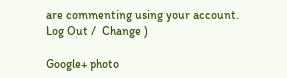are commenting using your account. Log Out /  Change )

Google+ photo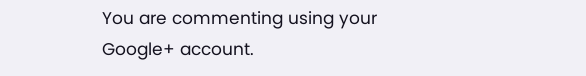You are commenting using your Google+ account.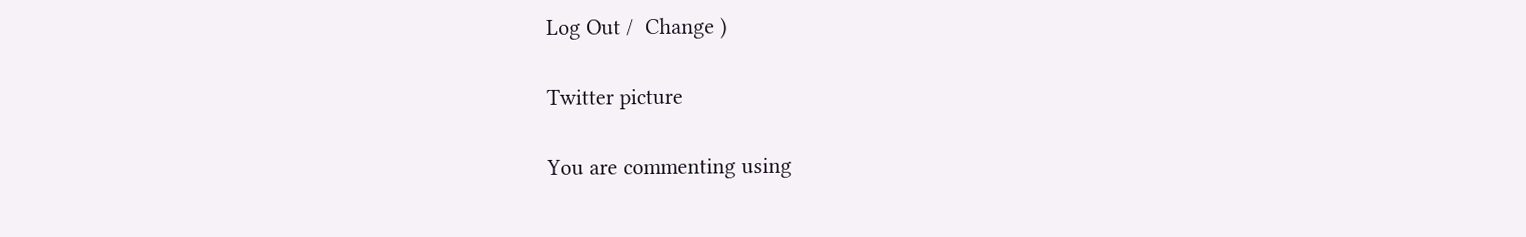Log Out /  Change )

Twitter picture

You are commenting using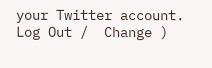your Twitter account. Log Out /  Change )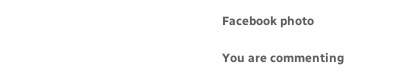Facebook photo

You are commenting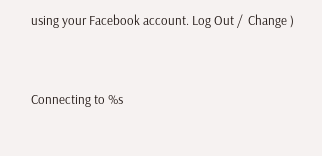using your Facebook account. Log Out /  Change )


Connecting to %s